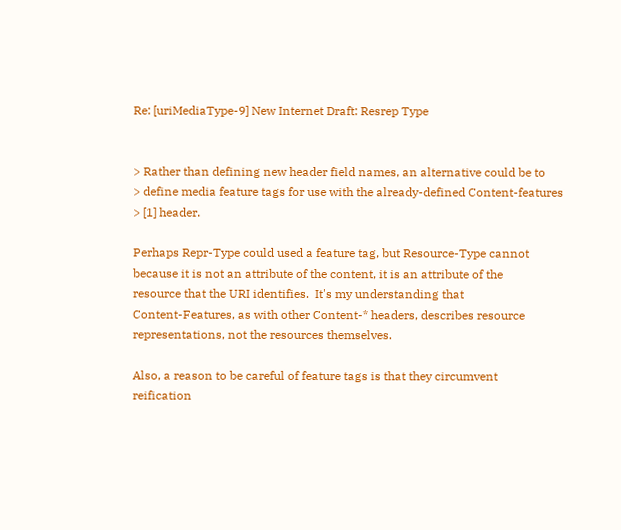Re: [uriMediaType-9] New Internet Draft: Resrep Type


> Rather than defining new header field names, an alternative could be to
> define media feature tags for use with the already-defined Content-features
> [1] header.

Perhaps Repr-Type could used a feature tag, but Resource-Type cannot
because it is not an attribute of the content, it is an attribute of the
resource that the URI identifies.  It's my understanding that
Content-Features, as with other Content-* headers, describes resource
representations, not the resources themselves.

Also, a reason to be careful of feature tags is that they circumvent
reification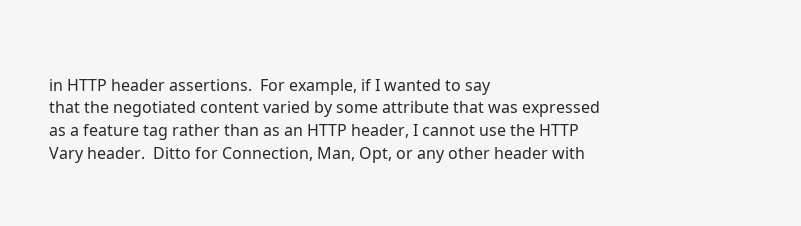in HTTP header assertions.  For example, if I wanted to say
that the negotiated content varied by some attribute that was expressed
as a feature tag rather than as an HTTP header, I cannot use the HTTP
Vary header.  Ditto for Connection, Man, Opt, or any other header with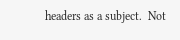headers as a subject.  Not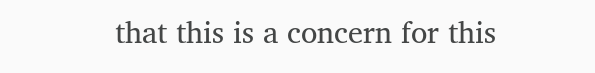that this is a concern for this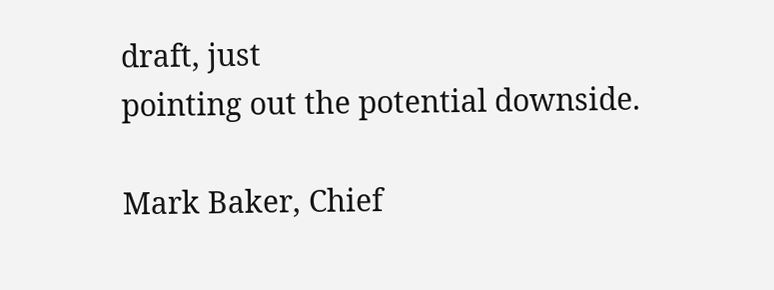draft, just
pointing out the potential downside.

Mark Baker, Chief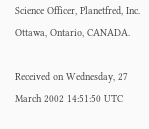Science Officer, Planetfred, Inc.
Ottawa, Ontario, CANADA.

Received on Wednesday, 27 March 2002 14:51:50 UTC